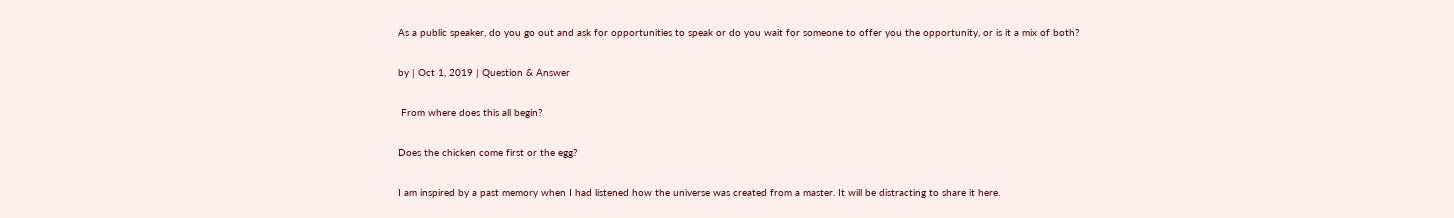As a public speaker, do you go out and ask for opportunities to speak or do you wait for someone to offer you the opportunity, or is it a mix of both?

by | Oct 1, 2019 | Question & Answer

 From where does this all begin?

Does the chicken come first or the egg?

I am inspired by a past memory when I had listened how the universe was created from a master. It will be distracting to share it here.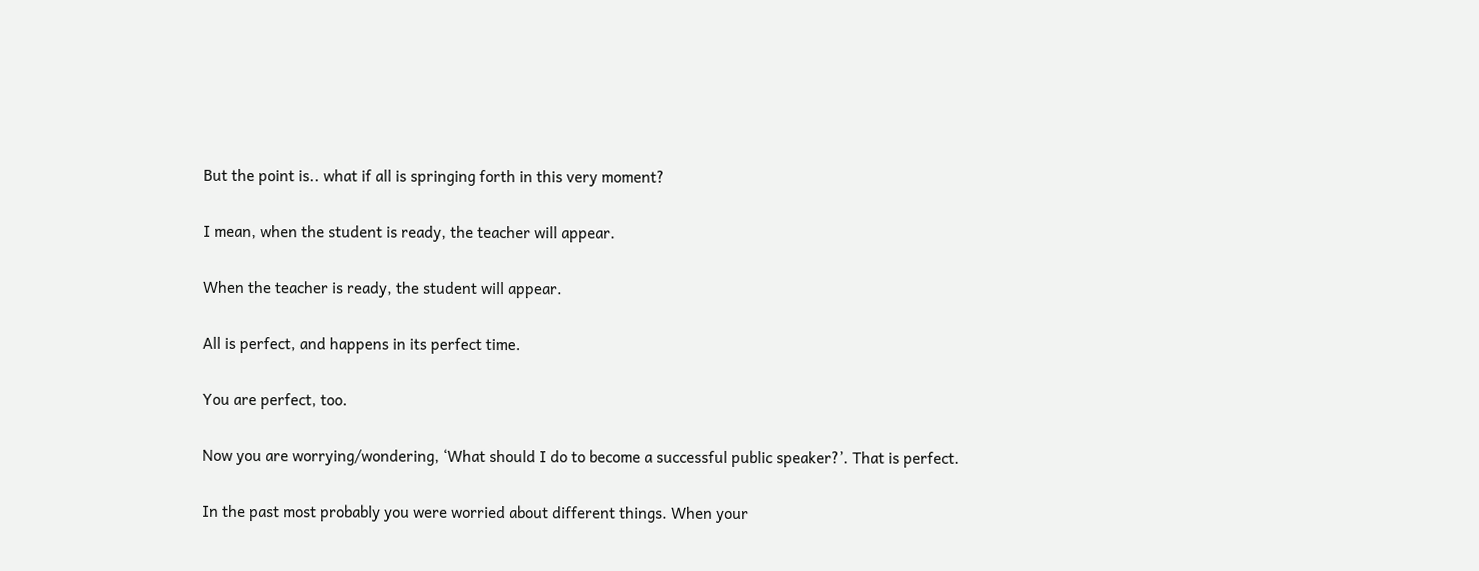But the point is.. what if all is springing forth in this very moment?

I mean, when the student is ready, the teacher will appear.

When the teacher is ready, the student will appear.

All is perfect, and happens in its perfect time.

You are perfect, too.

Now you are worrying/wondering, ‘What should I do to become a successful public speaker?’. That is perfect.

In the past most probably you were worried about different things. When your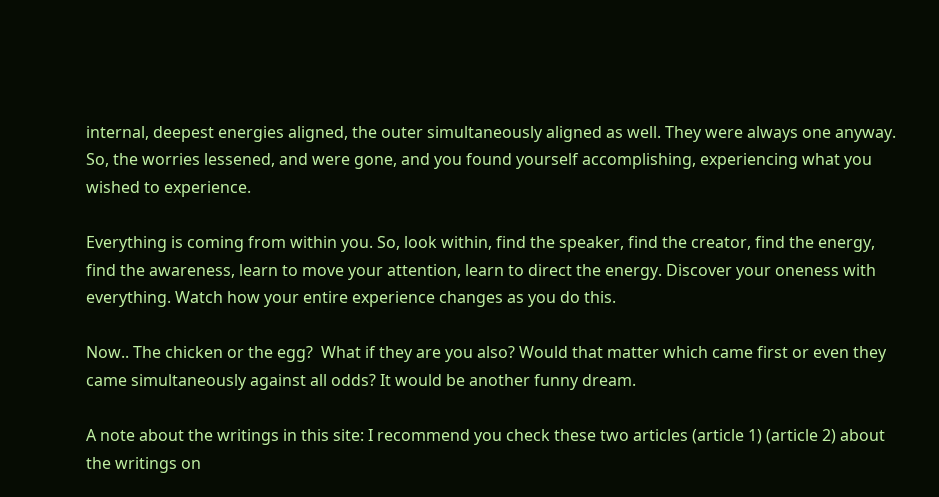internal, deepest energies aligned, the outer simultaneously aligned as well. They were always one anyway. So, the worries lessened, and were gone, and you found yourself accomplishing, experiencing what you wished to experience.

Everything is coming from within you. So, look within, find the speaker, find the creator, find the energy, find the awareness, learn to move your attention, learn to direct the energy. Discover your oneness with everything. Watch how your entire experience changes as you do this.

Now.. The chicken or the egg?  What if they are you also? Would that matter which came first or even they came simultaneously against all odds? It would be another funny dream.

A note about the writings in this site: I recommend you check these two articles (article 1) (article 2) about the writings on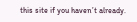this site if you haven’t already.